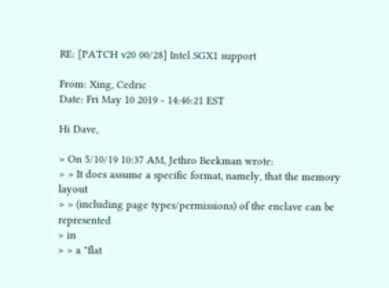RE: [PATCH v20 00/28] Intel SGX1 support

From: Xing, Cedric
Date: Fri May 10 2019 - 14:46:21 EST

Hi Dave,

> On 5/10/19 10:37 AM, Jethro Beekman wrote:
> > It does assume a specific format, namely, that the memory layout
> > (including page types/permissions) of the enclave can be represented
> in
> > a "flat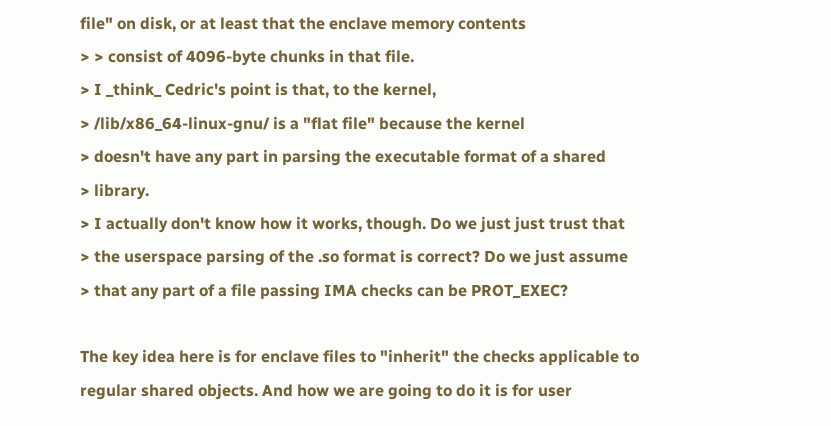file" on disk, or at least that the enclave memory contents
> > consist of 4096-byte chunks in that file.
> I _think_ Cedric's point is that, to the kernel,
> /lib/x86_64-linux-gnu/ is a "flat file" because the kernel
> doesn't have any part in parsing the executable format of a shared
> library.
> I actually don't know how it works, though. Do we just just trust that
> the userspace parsing of the .so format is correct? Do we just assume
> that any part of a file passing IMA checks can be PROT_EXEC?

The key idea here is for enclave files to "inherit" the checks applicable to regular shared objects. And how we are going to do it is for user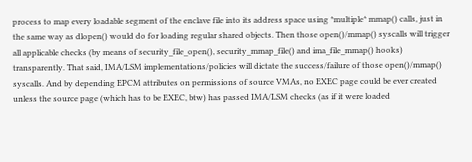process to map every loadable segment of the enclave file into its address space using *multiple* mmap() calls, just in the same way as dlopen() would do for loading regular shared objects. Then those open()/mmap() syscalls will trigger all applicable checks (by means of security_file_open(), security_mmap_file() and ima_file_mmap() hooks) transparently. That said, IMA/LSM implementations/policies will dictate the success/failure of those open()/mmap() syscalls. And by depending EPCM attributes on permissions of source VMAs, no EXEC page could be ever created unless the source page (which has to be EXEC, btw) has passed IMA/LSM checks (as if it were loaded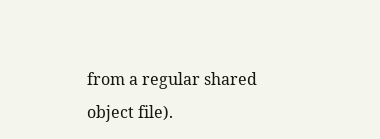from a regular shared object file).